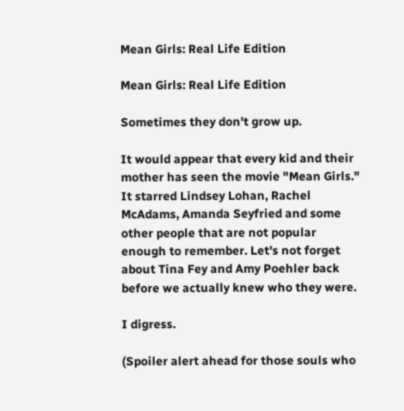Mean Girls: Real Life Edition

Mean Girls: Real Life Edition

Sometimes they don't grow up.

It would appear that every kid and their mother has seen the movie "Mean Girls." It starred Lindsey Lohan, Rachel McAdams, Amanda Seyfried and some other people that are not popular enough to remember. Let's not forget about Tina Fey and Amy Poehler back before we actually knew who they were.

I digress.

(Spoiler alert ahead for those souls who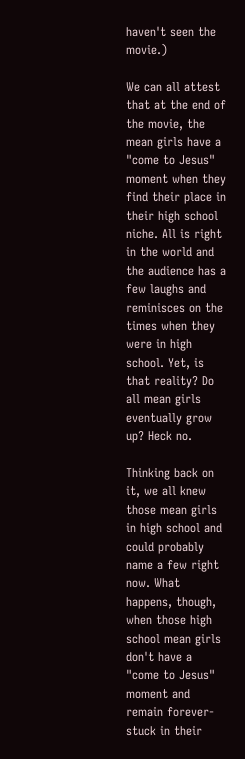haven't seen the movie.)

We can all attest that at the end of the movie, the mean girls have a "come to Jesus" moment when they find their place in their high school niche. All is right in the world and the audience has a few laughs and reminisces on the times when they were in high school. Yet, is that reality? Do all mean girls eventually grow up? Heck no.

Thinking back on it, we all knew those mean girls in high school and could probably name a few right now. What happens, though, when those high school mean girls don't have a "come to Jesus" moment and remain forever-stuck in their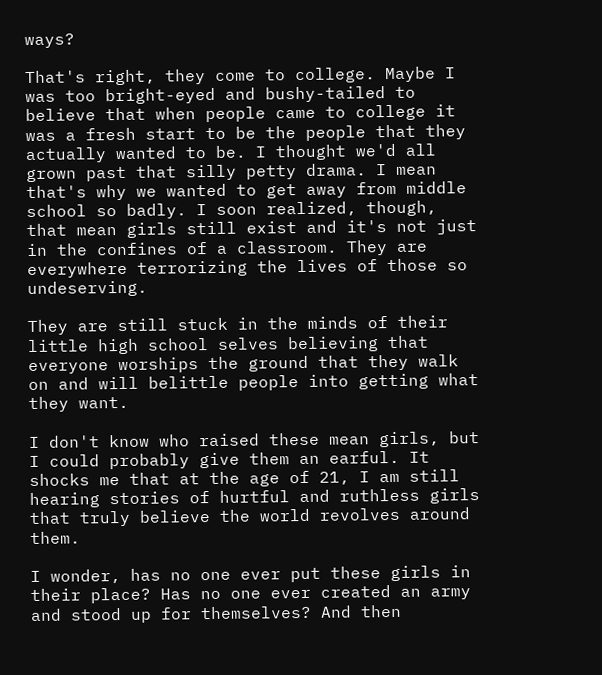ways?

That's right, they come to college. Maybe I was too bright-eyed and bushy-tailed to believe that when people came to college it was a fresh start to be the people that they actually wanted to be. I thought we'd all grown past that silly petty drama. I mean that's why we wanted to get away from middle school so badly. I soon realized, though, that mean girls still exist and it's not just in the confines of a classroom. They are everywhere terrorizing the lives of those so undeserving.

They are still stuck in the minds of their little high school selves believing that everyone worships the ground that they walk on and will belittle people into getting what they want.

I don't know who raised these mean girls, but I could probably give them an earful. It shocks me that at the age of 21, I am still hearing stories of hurtful and ruthless girls that truly believe the world revolves around them.

I wonder, has no one ever put these girls in their place? Has no one ever created an army and stood up for themselves? And then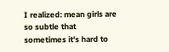I realized: mean girls are so subtle that sometimes it's hard to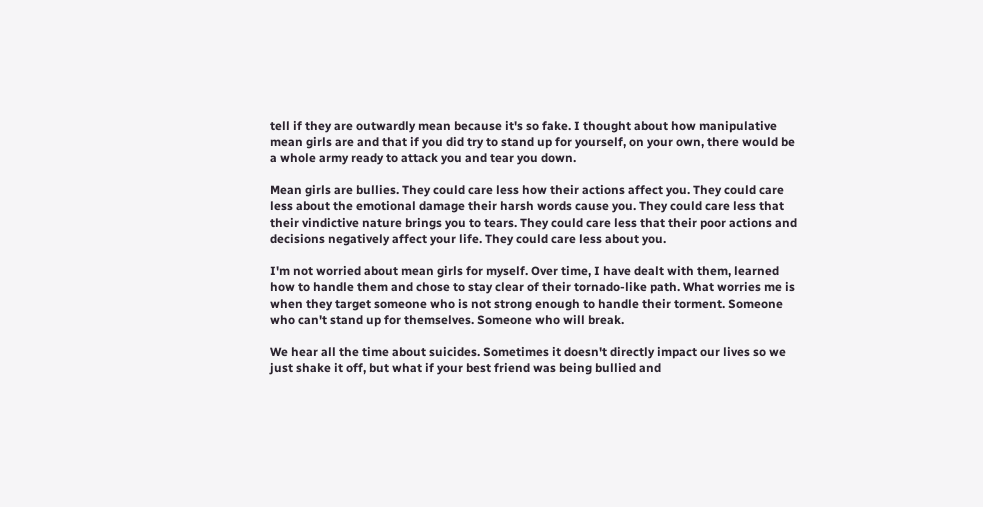tell if they are outwardly mean because it's so fake. I thought about how manipulative mean girls are and that if you did try to stand up for yourself, on your own, there would be a whole army ready to attack you and tear you down.

Mean girls are bullies. They could care less how their actions affect you. They could care less about the emotional damage their harsh words cause you. They could care less that their vindictive nature brings you to tears. They could care less that their poor actions and decisions negatively affect your life. They could care less about you.

I'm not worried about mean girls for myself. Over time, I have dealt with them, learned how to handle them and chose to stay clear of their tornado-like path. What worries me is when they target someone who is not strong enough to handle their torment. Someone who can't stand up for themselves. Someone who will break.

We hear all the time about suicides. Sometimes it doesn't directly impact our lives so we just shake it off, but what if your best friend was being bullied and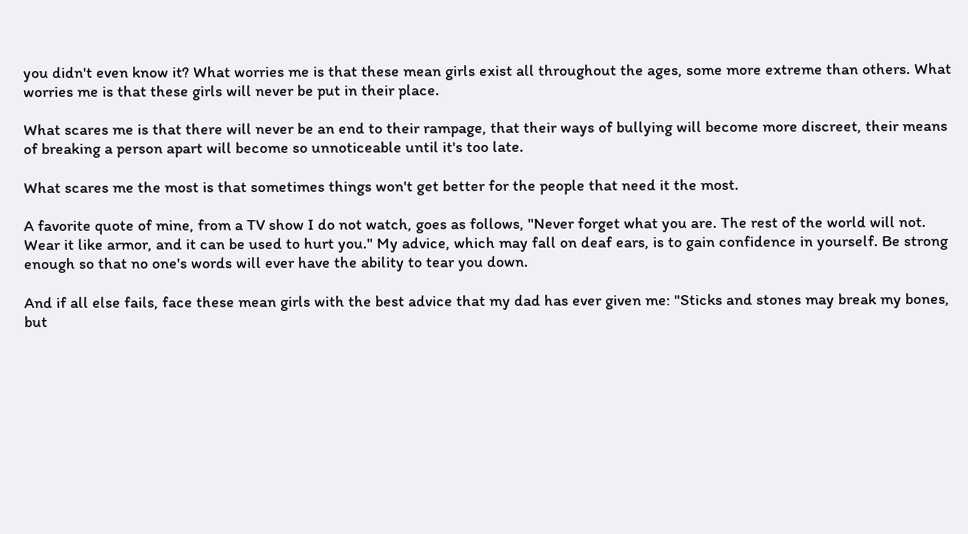you didn't even know it? What worries me is that these mean girls exist all throughout the ages, some more extreme than others. What worries me is that these girls will never be put in their place.

What scares me is that there will never be an end to their rampage, that their ways of bullying will become more discreet, their means of breaking a person apart will become so unnoticeable until it's too late.

What scares me the most is that sometimes things won't get better for the people that need it the most.

A favorite quote of mine, from a TV show I do not watch, goes as follows, "Never forget what you are. The rest of the world will not. Wear it like armor, and it can be used to hurt you." My advice, which may fall on deaf ears, is to gain confidence in yourself. Be strong enough so that no one's words will ever have the ability to tear you down.

And if all else fails, face these mean girls with the best advice that my dad has ever given me: "Sticks and stones may break my bones, but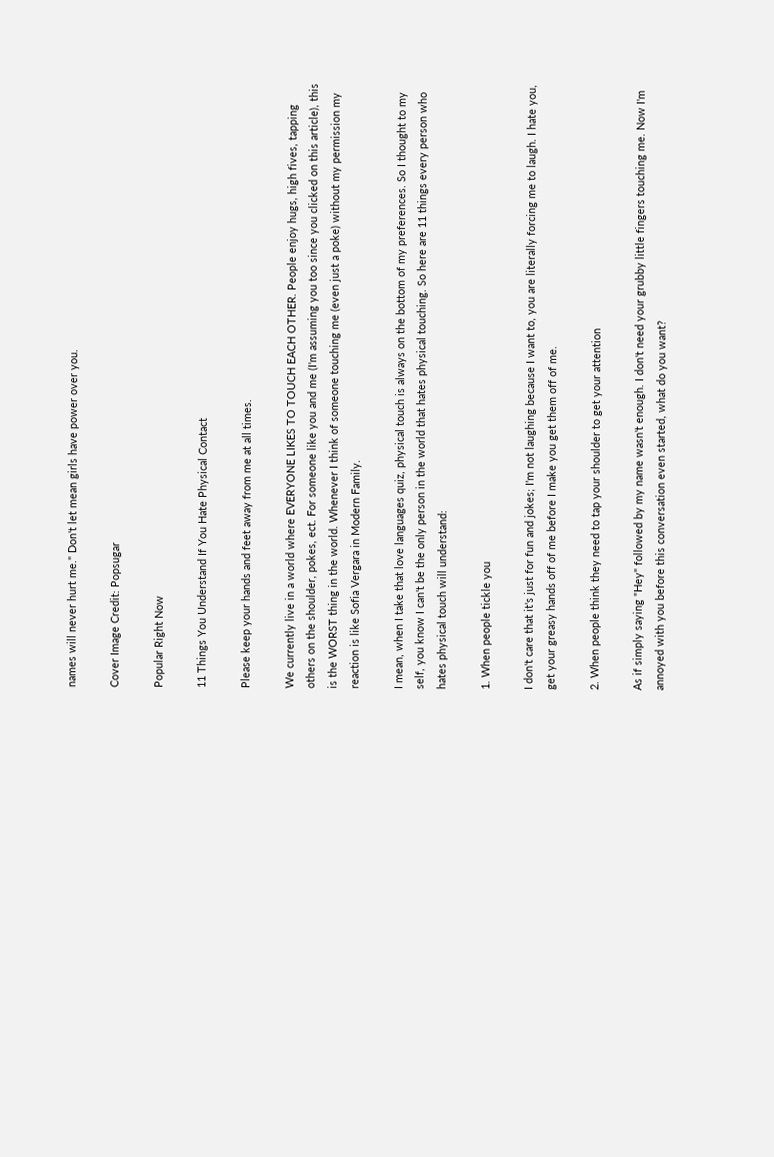names will never hurt me." Don't let mean girls have power over you.

Cover Image Credit: Popsugar

Popular Right Now

11 Things You Understand If You Hate Physical Contact

Please keep your hands and feet away from me at all times.

We currently live in a world where EVERYONE LIKES TO TOUCH EACH OTHER. People enjoy hugs, high fives, tapping others on the shoulder, pokes, ect. For someone like you and me (I'm assuming you too since you clicked on this article), this is the WORST thing in the world. Whenever I think of someone touching me (even just a poke) without my permission my reaction is like Sofia Vergara in Modern Family.

I mean, when I take that love languages quiz, physical touch is always on the bottom of my preferences. So I thought to my self, you know I can't be the only person in the world that hates physical touching. So here are 11 things every person who hates physical touch will understand:

1. When people tickle you

I don't care that it's just for fun and jokes; I'm not laughing because I want to, you are literally forcing me to laugh. I hate you, get your greasy hands off of me before I make you get them off of me.

2. When people think they need to tap your shoulder to get your attention

As if simply saying "Hey" followed by my name wasn't enough. I don't need your grubby little fingers touching me. Now I'm annoyed with you before this conversation even started, what do you want?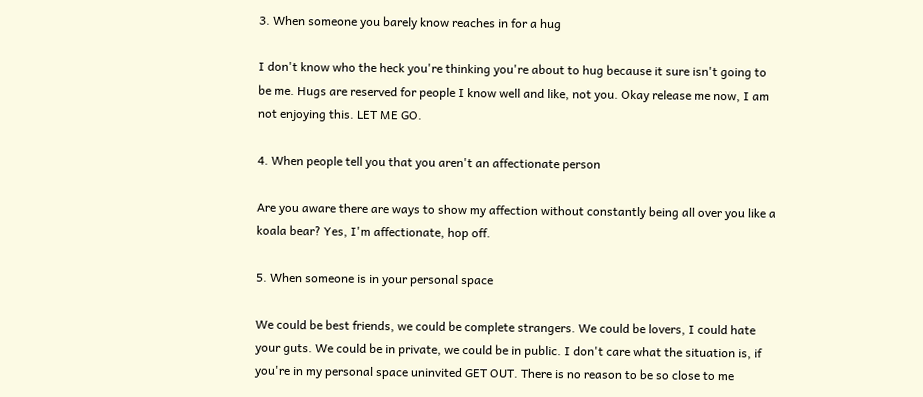3. When someone you barely know reaches in for a hug

I don't know who the heck you're thinking you're about to hug because it sure isn't going to be me. Hugs are reserved for people I know well and like, not you. Okay release me now, I am not enjoying this. LET ME GO.

4. When people tell you that you aren't an affectionate person

Are you aware there are ways to show my affection without constantly being all over you like a koala bear? Yes, I'm affectionate, hop off.

5. When someone is in your personal space

We could be best friends, we could be complete strangers. We could be lovers, I could hate your guts. We could be in private, we could be in public. I don't care what the situation is, if you're in my personal space uninvited GET OUT. There is no reason to be so close to me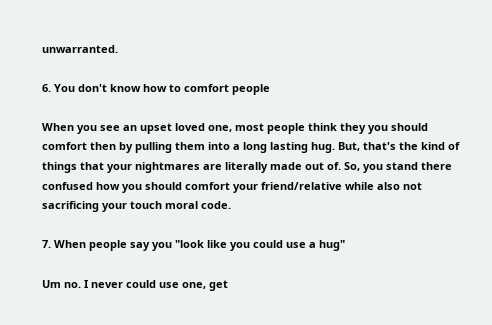unwarranted.

6. You don't know how to comfort people

When you see an upset loved one, most people think they you should comfort then by pulling them into a long lasting hug. But, that's the kind of things that your nightmares are literally made out of. So, you stand there confused how you should comfort your friend/relative while also not sacrificing your touch moral code.

7. When people say you "look like you could use a hug"

Um no. I never could use one, get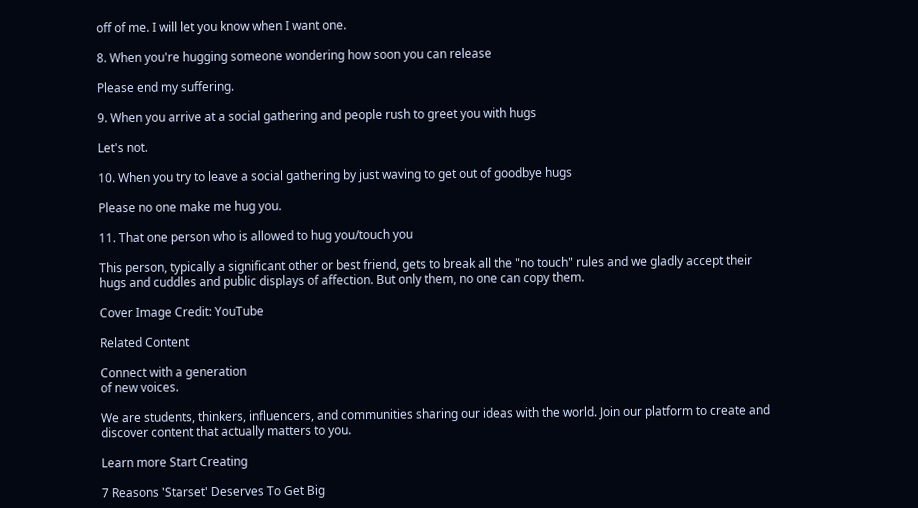off of me. I will let you know when I want one.

8. When you're hugging someone wondering how soon you can release

Please end my suffering.

9. When you arrive at a social gathering and people rush to greet you with hugs

Let's not.

10. When you try to leave a social gathering by just waving to get out of goodbye hugs

Please no one make me hug you.

11. That one person who is allowed to hug you/touch you

This person, typically a significant other or best friend, gets to break all the "no touch" rules and we gladly accept their hugs and cuddles and public displays of affection. But only them, no one can copy them.

Cover Image Credit: YouTube

Related Content

Connect with a generation
of new voices.

We are students, thinkers, influencers, and communities sharing our ideas with the world. Join our platform to create and discover content that actually matters to you.

Learn more Start Creating

7 Reasons 'Starset' Deserves To Get Big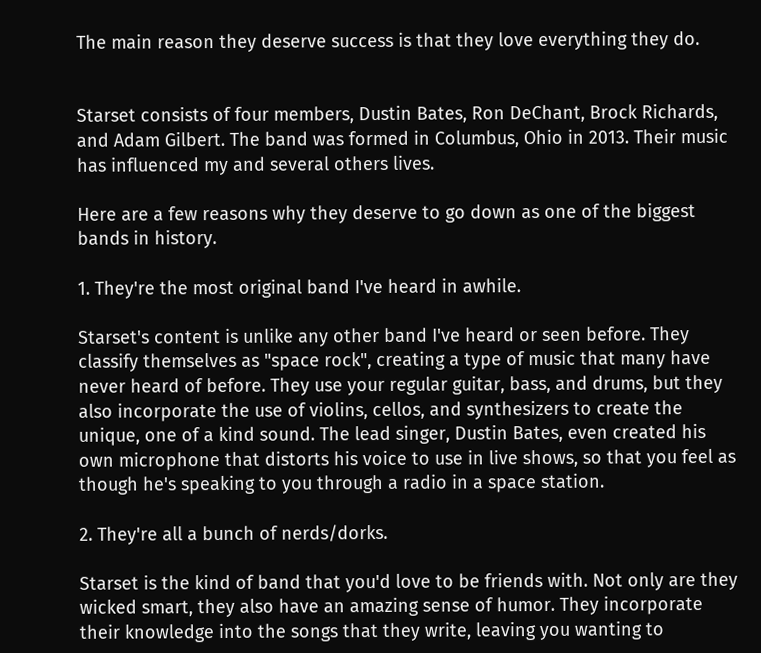The main reason they deserve success is that they love everything they do.


Starset consists of four members, Dustin Bates, Ron DeChant, Brock Richards, and Adam Gilbert. The band was formed in Columbus, Ohio in 2013. Their music has influenced my and several others lives.

Here are a few reasons why they deserve to go down as one of the biggest bands in history.

1. They're the most original band I've heard in awhile.

Starset's content is unlike any other band I've heard or seen before. They classify themselves as "space rock", creating a type of music that many have never heard of before. They use your regular guitar, bass, and drums, but they also incorporate the use of violins, cellos, and synthesizers to create the unique, one of a kind sound. The lead singer, Dustin Bates, even created his own microphone that distorts his voice to use in live shows, so that you feel as though he's speaking to you through a radio in a space station.

2. They're all a bunch of nerds/dorks.

Starset is the kind of band that you'd love to be friends with. Not only are they wicked smart, they also have an amazing sense of humor. They incorporate their knowledge into the songs that they write, leaving you wanting to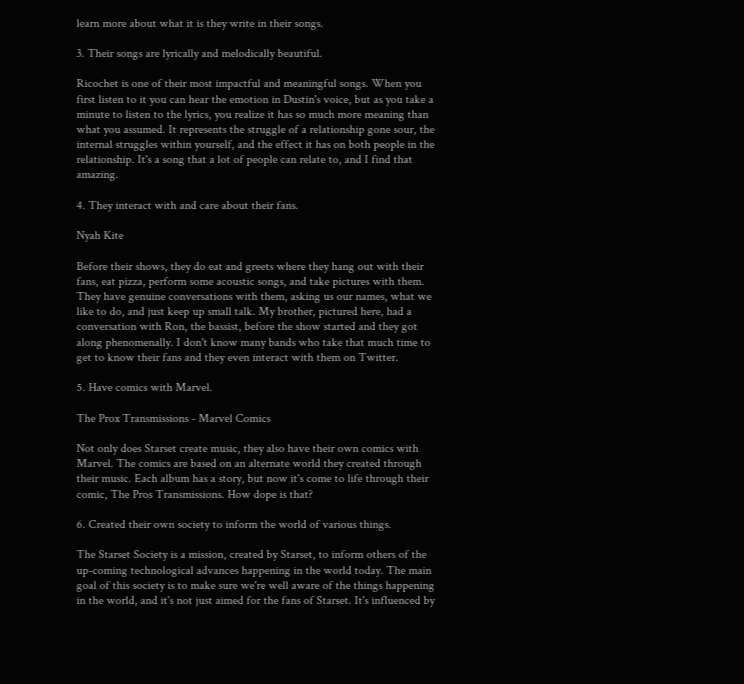learn more about what it is they write in their songs.

3. Their songs are lyrically and melodically beautiful.

Ricochet is one of their most impactful and meaningful songs. When you first listen to it you can hear the emotion in Dustin's voice, but as you take a minute to listen to the lyrics, you realize it has so much more meaning than what you assumed. It represents the struggle of a relationship gone sour, the internal struggles within yourself, and the effect it has on both people in the relationship. It's a song that a lot of people can relate to, and I find that amazing.

4. They interact with and care about their fans.

Nyah Kite

Before their shows, they do eat and greets where they hang out with their fans, eat pizza, perform some acoustic songs, and take pictures with them. They have genuine conversations with them, asking us our names, what we like to do, and just keep up small talk. My brother, pictured here, had a conversation with Ron, the bassist, before the show started and they got along phenomenally. I don't know many bands who take that much time to get to know their fans and they even interact with them on Twitter.

5. Have comics with Marvel.

The Prox Transmissions - Marvel Comics

Not only does Starset create music, they also have their own comics with Marvel. The comics are based on an alternate world they created through their music. Each album has a story, but now it's come to life through their comic, The Pros Transmissions. How dope is that?

6. Created their own society to inform the world of various things.

The Starset Society is a mission, created by Starset, to inform others of the up-coming technological advances happening in the world today. The main goal of this society is to make sure we're well aware of the things happening in the world, and it's not just aimed for the fans of Starset. It's influenced by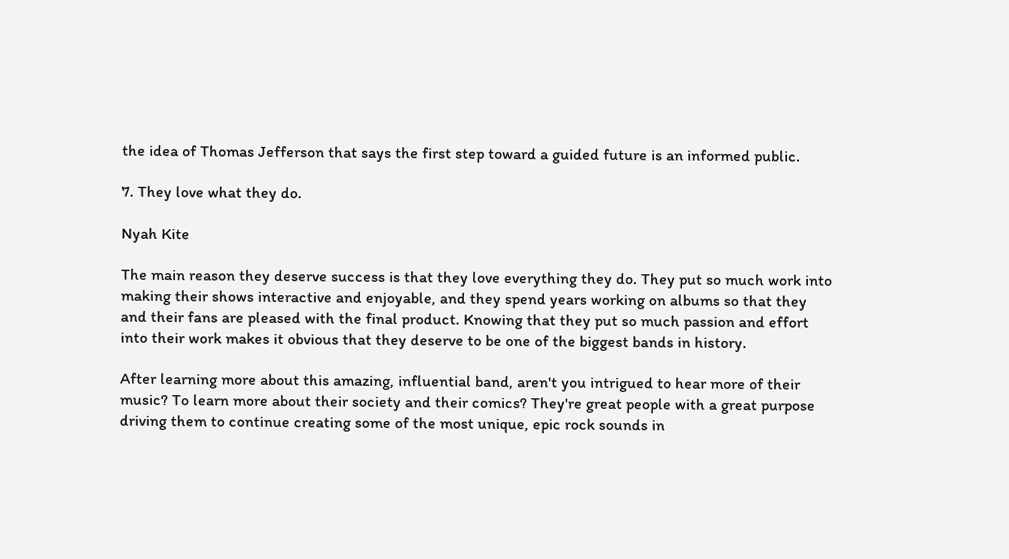the idea of Thomas Jefferson that says the first step toward a guided future is an informed public.

7. They love what they do.

Nyah Kite

The main reason they deserve success is that they love everything they do. They put so much work into making their shows interactive and enjoyable, and they spend years working on albums so that they and their fans are pleased with the final product. Knowing that they put so much passion and effort into their work makes it obvious that they deserve to be one of the biggest bands in history.

After learning more about this amazing, influential band, aren't you intrigued to hear more of their music? To learn more about their society and their comics? They're great people with a great purpose driving them to continue creating some of the most unique, epic rock sounds in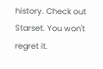history. Check out Starset. You won't regret it.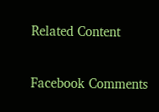Related Content

Facebook Comments